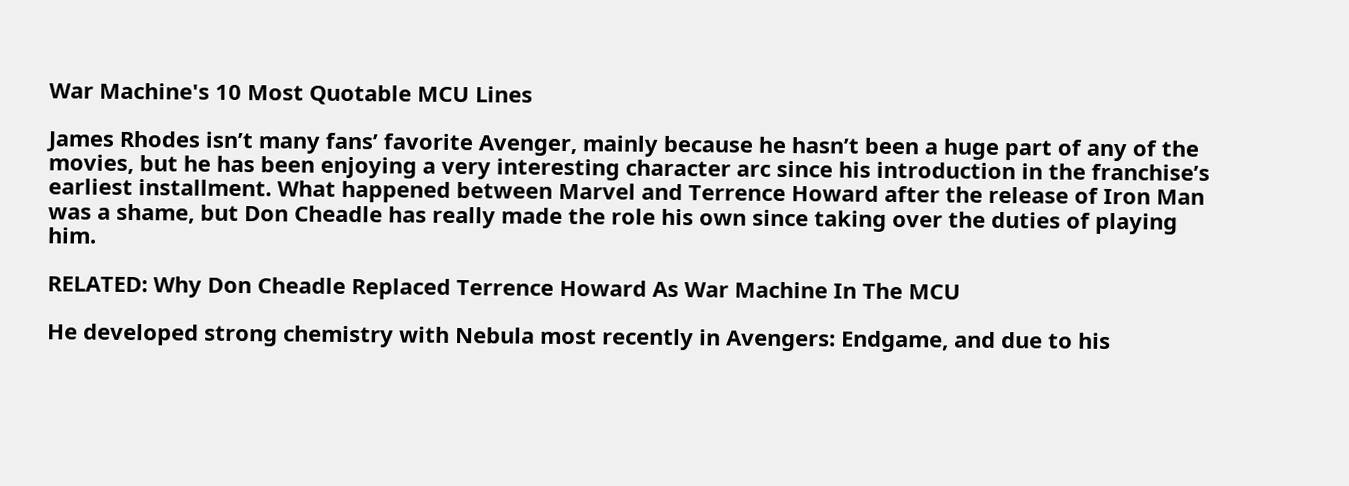War Machine's 10 Most Quotable MCU Lines

James Rhodes isn’t many fans’ favorite Avenger, mainly because he hasn’t been a huge part of any of the movies, but he has been enjoying a very interesting character arc since his introduction in the franchise’s earliest installment. What happened between Marvel and Terrence Howard after the release of Iron Man was a shame, but Don Cheadle has really made the role his own since taking over the duties of playing him.

RELATED: Why Don Cheadle Replaced Terrence Howard As War Machine In The MCU

He developed strong chemistry with Nebula most recently in Avengers: Endgame, and due to his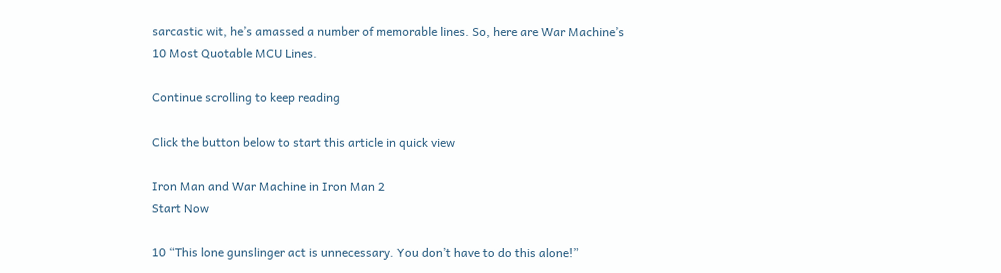sarcastic wit, he’s amassed a number of memorable lines. So, here are War Machine’s 10 Most Quotable MCU Lines.

Continue scrolling to keep reading

Click the button below to start this article in quick view

Iron Man and War Machine in Iron Man 2
Start Now

10 “This lone gunslinger act is unnecessary. You don’t have to do this alone!”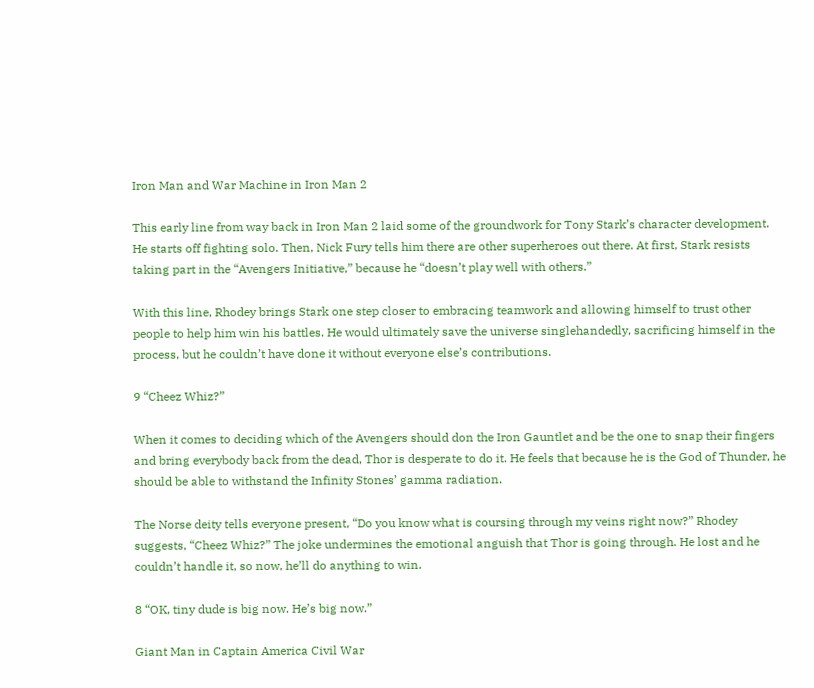Iron Man and War Machine in Iron Man 2

This early line from way back in Iron Man 2 laid some of the groundwork for Tony Stark’s character development. He starts off fighting solo. Then, Nick Fury tells him there are other superheroes out there. At first, Stark resists taking part in the “Avengers Initiative,” because he “doesn’t play well with others.”

With this line, Rhodey brings Stark one step closer to embracing teamwork and allowing himself to trust other people to help him win his battles. He would ultimately save the universe singlehandedly, sacrificing himself in the process, but he couldn’t have done it without everyone else’s contributions.

9 “Cheez Whiz?”

When it comes to deciding which of the Avengers should don the Iron Gauntlet and be the one to snap their fingers and bring everybody back from the dead, Thor is desperate to do it. He feels that because he is the God of Thunder, he should be able to withstand the Infinity Stones’ gamma radiation.

The Norse deity tells everyone present, “Do you know what is coursing through my veins right now?” Rhodey suggests, “Cheez Whiz?” The joke undermines the emotional anguish that Thor is going through. He lost and he couldn’t handle it, so now, he’ll do anything to win.

8 “OK, tiny dude is big now. He’s big now.”

Giant Man in Captain America Civil War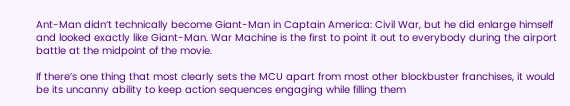Ant-Man didn’t technically become Giant-Man in Captain America: Civil War, but he did enlarge himself and looked exactly like Giant-Man. War Machine is the first to point it out to everybody during the airport battle at the midpoint of the movie.

If there’s one thing that most clearly sets the MCU apart from most other blockbuster franchises, it would be its uncanny ability to keep action sequences engaging while filling them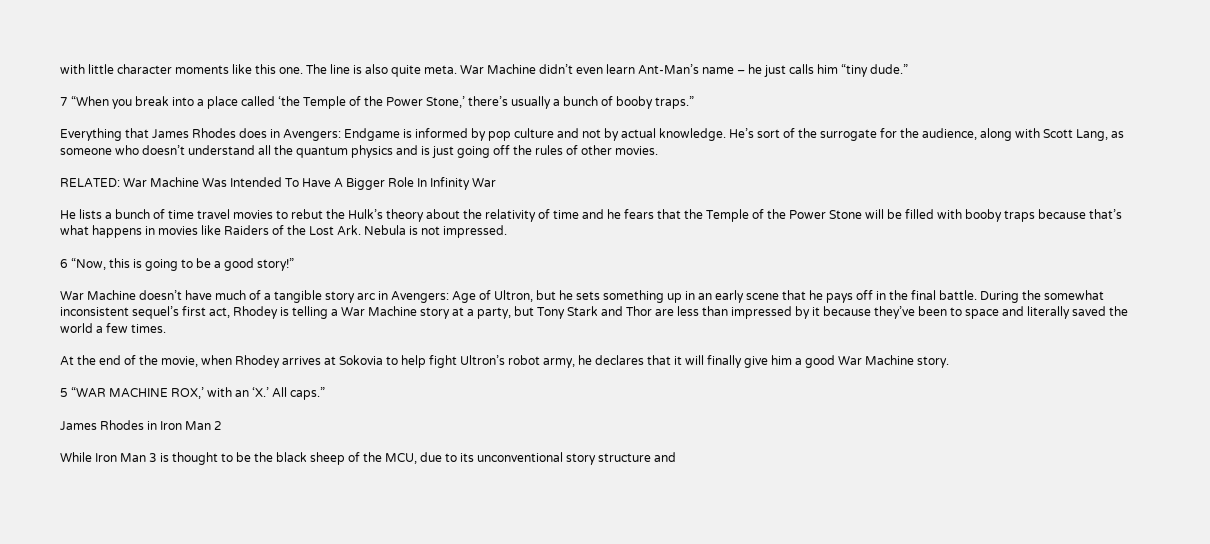with little character moments like this one. The line is also quite meta. War Machine didn’t even learn Ant-Man’s name – he just calls him “tiny dude.”

7 “When you break into a place called ‘the Temple of the Power Stone,’ there’s usually a bunch of booby traps.”

Everything that James Rhodes does in Avengers: Endgame is informed by pop culture and not by actual knowledge. He’s sort of the surrogate for the audience, along with Scott Lang, as someone who doesn’t understand all the quantum physics and is just going off the rules of other movies.

RELATED: War Machine Was Intended To Have A Bigger Role In Infinity War

He lists a bunch of time travel movies to rebut the Hulk’s theory about the relativity of time and he fears that the Temple of the Power Stone will be filled with booby traps because that’s what happens in movies like Raiders of the Lost Ark. Nebula is not impressed.

6 “Now, this is going to be a good story!”

War Machine doesn’t have much of a tangible story arc in Avengers: Age of Ultron, but he sets something up in an early scene that he pays off in the final battle. During the somewhat inconsistent sequel’s first act, Rhodey is telling a War Machine story at a party, but Tony Stark and Thor are less than impressed by it because they’ve been to space and literally saved the world a few times.

At the end of the movie, when Rhodey arrives at Sokovia to help fight Ultron’s robot army, he declares that it will finally give him a good War Machine story.

5 “WAR MACHINE ROX,’ with an ‘X.’ All caps.”

James Rhodes in Iron Man 2

While Iron Man 3 is thought to be the black sheep of the MCU, due to its unconventional story structure and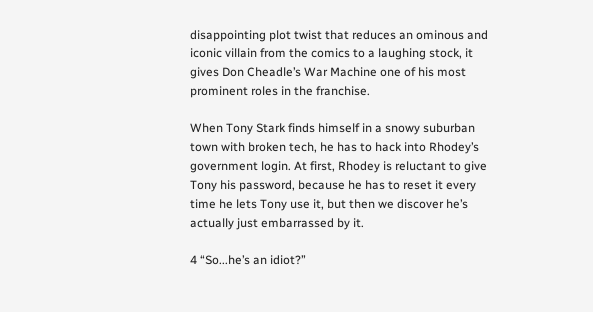disappointing plot twist that reduces an ominous and iconic villain from the comics to a laughing stock, it gives Don Cheadle’s War Machine one of his most prominent roles in the franchise.

When Tony Stark finds himself in a snowy suburban town with broken tech, he has to hack into Rhodey’s government login. At first, Rhodey is reluctant to give Tony his password, because he has to reset it every time he lets Tony use it, but then we discover he’s actually just embarrassed by it.

4 “So...he’s an idiot?”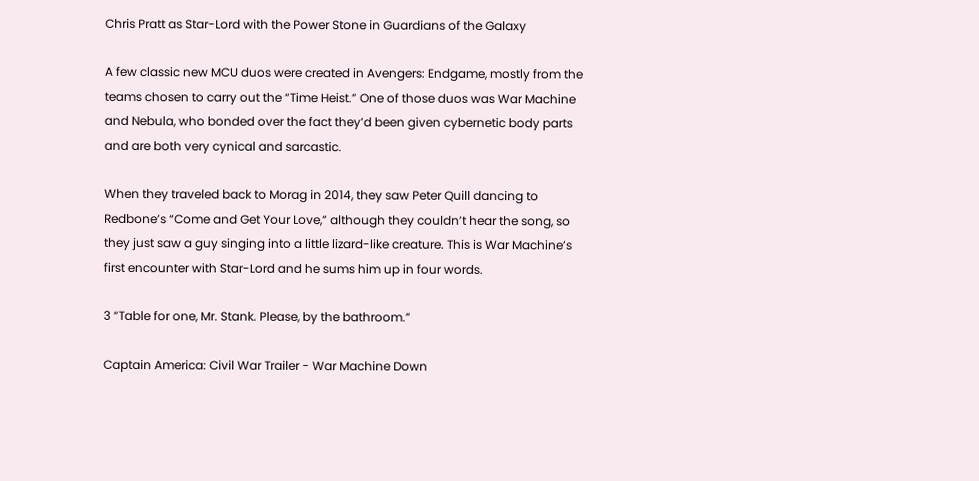Chris Pratt as Star-Lord with the Power Stone in Guardians of the Galaxy

A few classic new MCU duos were created in Avengers: Endgame, mostly from the teams chosen to carry out the “Time Heist.” One of those duos was War Machine and Nebula, who bonded over the fact they’d been given cybernetic body parts and are both very cynical and sarcastic.

When they traveled back to Morag in 2014, they saw Peter Quill dancing to Redbone’s “Come and Get Your Love,” although they couldn’t hear the song, so they just saw a guy singing into a little lizard-like creature. This is War Machine’s first encounter with Star-Lord and he sums him up in four words.

3 “Table for one, Mr. Stank. Please, by the bathroom.”

Captain America: Civil War Trailer - War Machine Down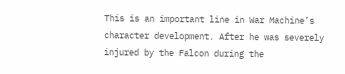This is an important line in War Machine’s character development. After he was severely injured by the Falcon during the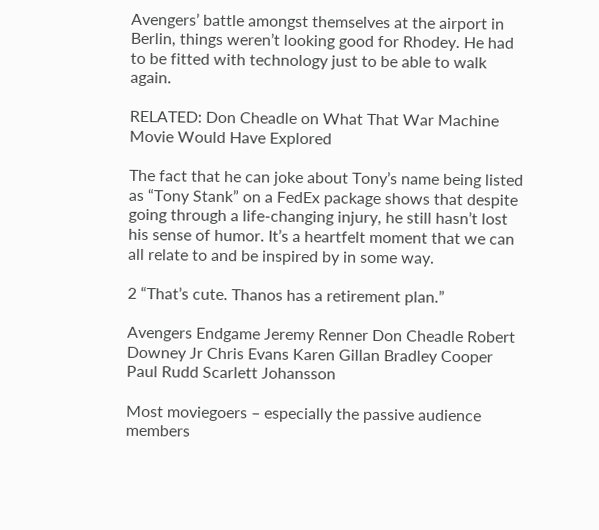Avengers’ battle amongst themselves at the airport in Berlin, things weren’t looking good for Rhodey. He had to be fitted with technology just to be able to walk again.

RELATED: Don Cheadle on What That War Machine Movie Would Have Explored

The fact that he can joke about Tony’s name being listed as “Tony Stank” on a FedEx package shows that despite going through a life-changing injury, he still hasn’t lost his sense of humor. It’s a heartfelt moment that we can all relate to and be inspired by in some way.

2 “That’s cute. Thanos has a retirement plan.”

Avengers Endgame Jeremy Renner Don Cheadle Robert Downey Jr Chris Evans Karen Gillan Bradley Cooper Paul Rudd Scarlett Johansson

Most moviegoers – especially the passive audience members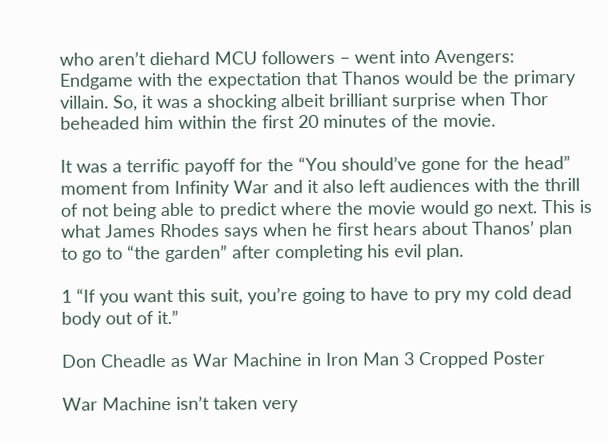who aren’t diehard MCU followers – went into Avengers: Endgame with the expectation that Thanos would be the primary villain. So, it was a shocking albeit brilliant surprise when Thor beheaded him within the first 20 minutes of the movie.

It was a terrific payoff for the “You should’ve gone for the head” moment from Infinity War and it also left audiences with the thrill of not being able to predict where the movie would go next. This is what James Rhodes says when he first hears about Thanos’ plan to go to “the garden” after completing his evil plan.

1 “If you want this suit, you’re going to have to pry my cold dead body out of it.”

Don Cheadle as War Machine in Iron Man 3 Cropped Poster

War Machine isn’t taken very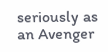seriously as an Avenger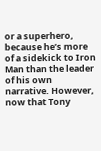or a superhero, because he’s more of a sidekick to Iron Man than the leader of his own narrative. However, now that Tony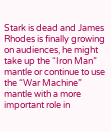Stark is dead and James Rhodes is finally growing on audiences, he might take up the “Iron Man” mantle or continue to use the “War Machine” mantle with a more important role in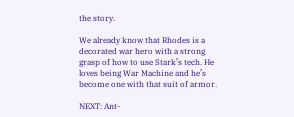the story.

We already know that Rhodes is a decorated war hero with a strong grasp of how to use Stark’s tech. He loves being War Machine and he’s become one with that suit of armor.

NEXT: Ant-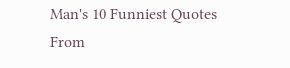Man's 10 Funniest Quotes From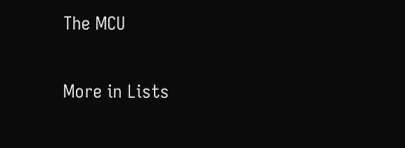The MCU

More in Lists